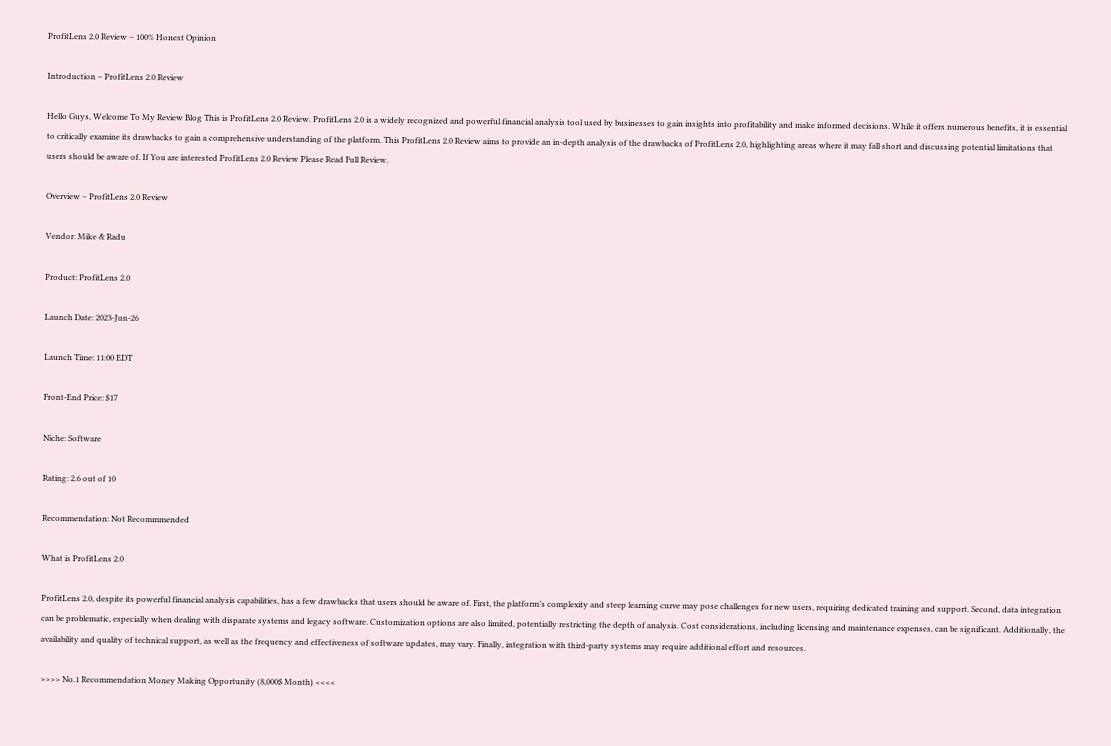ProfitLens 2.0 Review – 100% Honest Opinion

Introduction – ProfitLens 2.0 Review

Hello Guys, Welcome To My Review Blog This is ProfitLens 2.0 Review. ProfitLens 2.0 is a widely recognized and powerful financial analysis tool used by businesses to gain insights into profitability and make informed decisions. While it offers numerous benefits, it is essential to critically examine its drawbacks to gain a comprehensive understanding of the platform. This ProfitLens 2.0 Review aims to provide an in-depth analysis of the drawbacks of ProfitLens 2.0, highlighting areas where it may fall short and discussing potential limitations that users should be aware of. If You are interested ProfitLens 2.0 Review Please Read Full Review.

Overview – ProfitLens 2.0 Review

Vendor: Mike & Radu

Product: ProfitLens 2.0

Launch Date: 2023-Jun-26

Launch Time: 11:00 EDT

Front-End Price: $17

Niche: Software

Rating: 2.6 out of 10

Recommendation: Not Recommmended

What is ProfitLens 2.0

ProfitLens 2.0, despite its powerful financial analysis capabilities, has a few drawbacks that users should be aware of. First, the platform’s complexity and steep learning curve may pose challenges for new users, requiring dedicated training and support. Second, data integration can be problematic, especially when dealing with disparate systems and legacy software. Customization options are also limited, potentially restricting the depth of analysis. Cost considerations, including licensing and maintenance expenses, can be significant. Additionally, the availability and quality of technical support, as well as the frequency and effectiveness of software updates, may vary. Finally, integration with third-party systems may require additional effort and resources.

>>>> No.1 Recommendation Money Making Opportunity (8,000$ Month) <<<<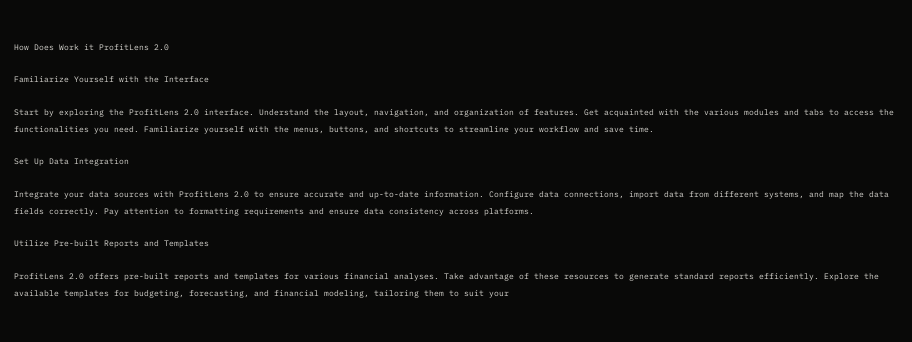How Does Work it ProfitLens 2.0

Familiarize Yourself with the Interface

Start by exploring the ProfitLens 2.0 interface. Understand the layout, navigation, and organization of features. Get acquainted with the various modules and tabs to access the functionalities you need. Familiarize yourself with the menus, buttons, and shortcuts to streamline your workflow and save time.

Set Up Data Integration

Integrate your data sources with ProfitLens 2.0 to ensure accurate and up-to-date information. Configure data connections, import data from different systems, and map the data fields correctly. Pay attention to formatting requirements and ensure data consistency across platforms.

Utilize Pre-built Reports and Templates

ProfitLens 2.0 offers pre-built reports and templates for various financial analyses. Take advantage of these resources to generate standard reports efficiently. Explore the available templates for budgeting, forecasting, and financial modeling, tailoring them to suit your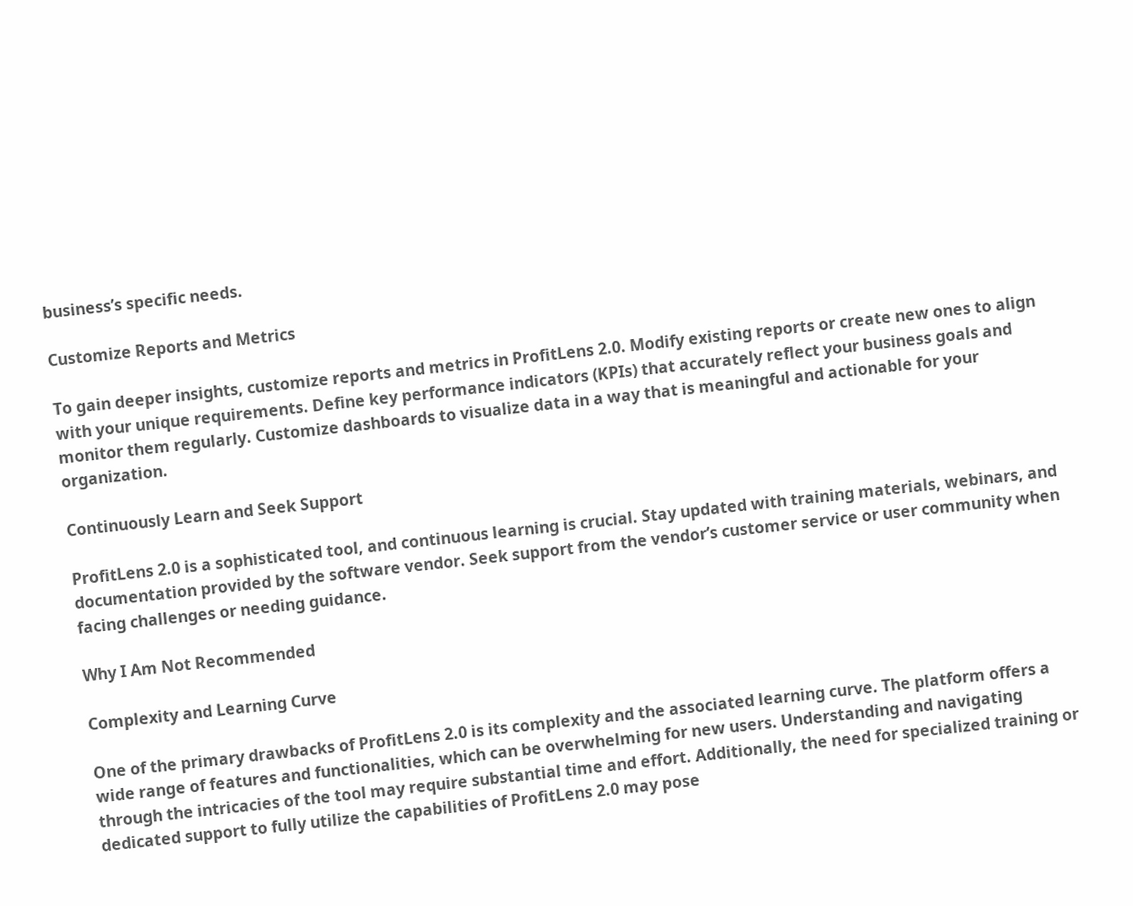business’s specific needs.

Customize Reports and Metrics

To gain deeper insights, customize reports and metrics in ProfitLens 2.0. Modify existing reports or create new ones to align with your unique requirements. Define key performance indicators (KPIs) that accurately reflect your business goals and monitor them regularly. Customize dashboards to visualize data in a way that is meaningful and actionable for your organization.

Continuously Learn and Seek Support

ProfitLens 2.0 is a sophisticated tool, and continuous learning is crucial. Stay updated with training materials, webinars, and documentation provided by the software vendor. Seek support from the vendor’s customer service or user community when facing challenges or needing guidance.

Why I Am Not Recommended

Complexity and Learning Curve

One of the primary drawbacks of ProfitLens 2.0 is its complexity and the associated learning curve. The platform offers a wide range of features and functionalities, which can be overwhelming for new users. Understanding and navigating through the intricacies of the tool may require substantial time and effort. Additionally, the need for specialized training or dedicated support to fully utilize the capabilities of ProfitLens 2.0 may pose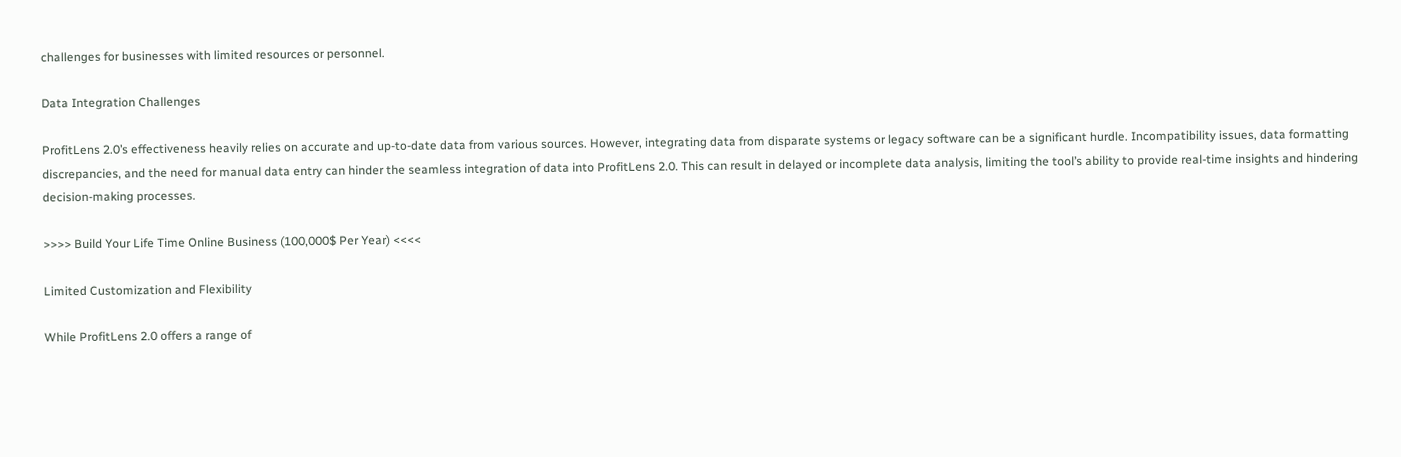challenges for businesses with limited resources or personnel.

Data Integration Challenges

ProfitLens 2.0’s effectiveness heavily relies on accurate and up-to-date data from various sources. However, integrating data from disparate systems or legacy software can be a significant hurdle. Incompatibility issues, data formatting discrepancies, and the need for manual data entry can hinder the seamless integration of data into ProfitLens 2.0. This can result in delayed or incomplete data analysis, limiting the tool’s ability to provide real-time insights and hindering decision-making processes.

>>>> Build Your Life Time Online Business (100,000$ Per Year) <<<<

Limited Customization and Flexibility

While ProfitLens 2.0 offers a range of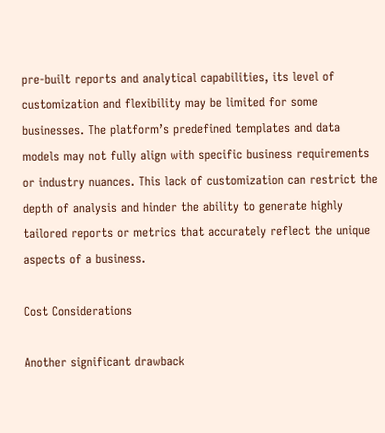pre-built reports and analytical capabilities, its level of customization and flexibility may be limited for some businesses. The platform’s predefined templates and data models may not fully align with specific business requirements or industry nuances. This lack of customization can restrict the depth of analysis and hinder the ability to generate highly tailored reports or metrics that accurately reflect the unique aspects of a business.

Cost Considerations

Another significant drawback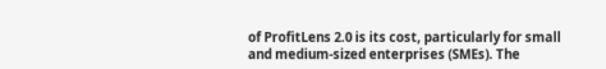of ProfitLens 2.0 is its cost, particularly for small and medium-sized enterprises (SMEs). The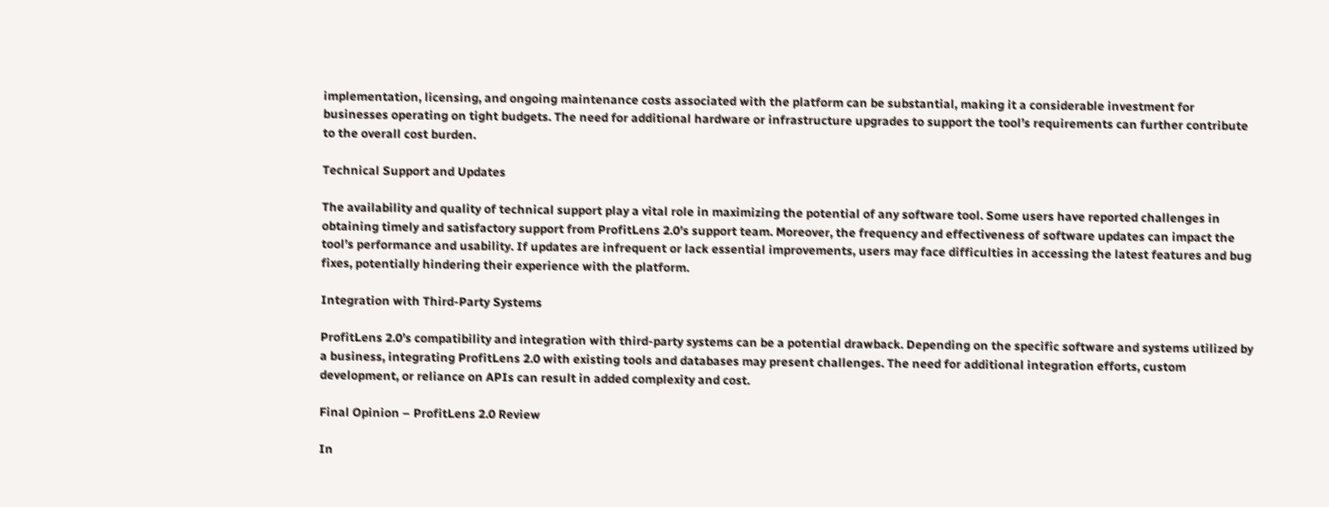implementation, licensing, and ongoing maintenance costs associated with the platform can be substantial, making it a considerable investment for businesses operating on tight budgets. The need for additional hardware or infrastructure upgrades to support the tool’s requirements can further contribute to the overall cost burden.

Technical Support and Updates

The availability and quality of technical support play a vital role in maximizing the potential of any software tool. Some users have reported challenges in obtaining timely and satisfactory support from ProfitLens 2.0’s support team. Moreover, the frequency and effectiveness of software updates can impact the tool’s performance and usability. If updates are infrequent or lack essential improvements, users may face difficulties in accessing the latest features and bug fixes, potentially hindering their experience with the platform.

Integration with Third-Party Systems

ProfitLens 2.0’s compatibility and integration with third-party systems can be a potential drawback. Depending on the specific software and systems utilized by a business, integrating ProfitLens 2.0 with existing tools and databases may present challenges. The need for additional integration efforts, custom development, or reliance on APIs can result in added complexity and cost.

Final Opinion – ProfitLens 2.0 Review

In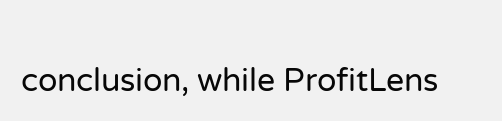conclusion, while ProfitLens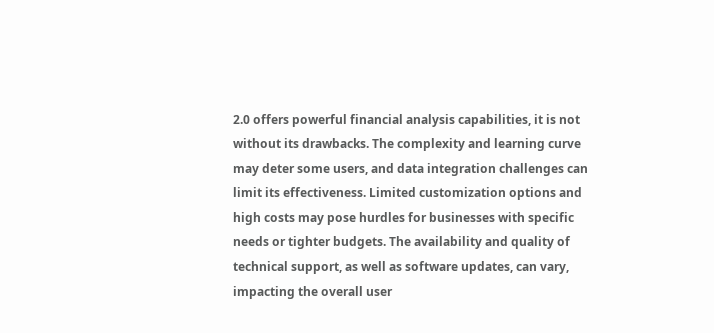2.0 offers powerful financial analysis capabilities, it is not without its drawbacks. The complexity and learning curve may deter some users, and data integration challenges can limit its effectiveness. Limited customization options and high costs may pose hurdles for businesses with specific needs or tighter budgets. The availability and quality of technical support, as well as software updates, can vary, impacting the overall user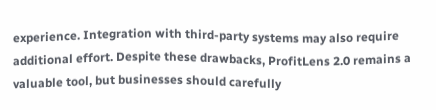experience. Integration with third-party systems may also require additional effort. Despite these drawbacks, ProfitLens 2.0 remains a valuable tool, but businesses should carefully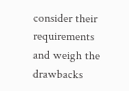consider their requirements and weigh the drawbacks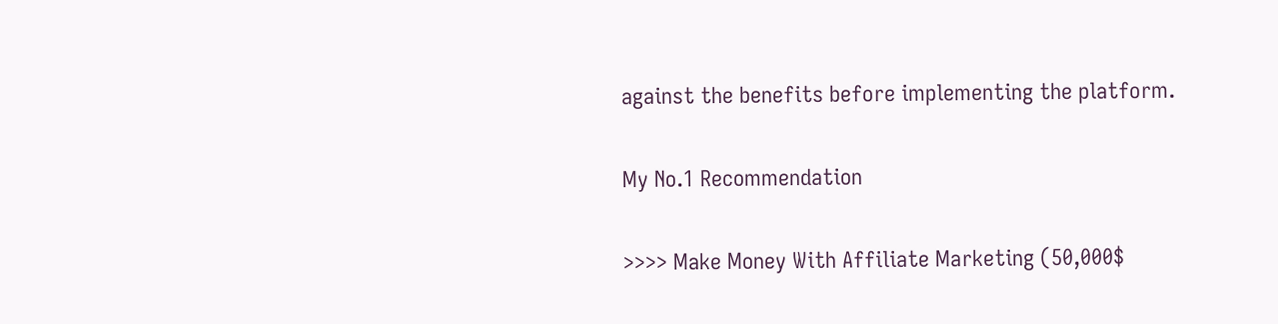against the benefits before implementing the platform.

My No.1 Recommendation

>>>> Make Money With Affiliate Marketing (50,000$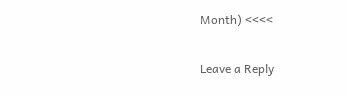Month) <<<<

Leave a Reply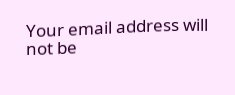Your email address will not be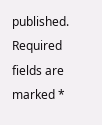published. Required fields are marked *